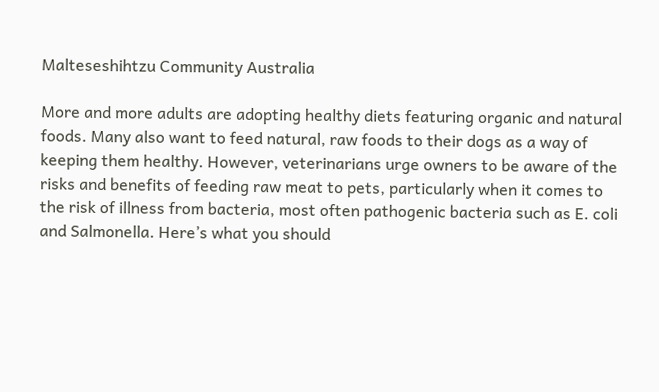Malteseshihtzu Community Australia

More and more adults are adopting healthy diets featuring organic and natural foods. Many also want to feed natural, raw foods to their dogs as a way of keeping them healthy. However, veterinarians urge owners to be aware of the risks and benefits of feeding raw meat to pets, particularly when it comes to the risk of illness from bacteria, most often pathogenic bacteria such as E. coli and Salmonella. Here’s what you should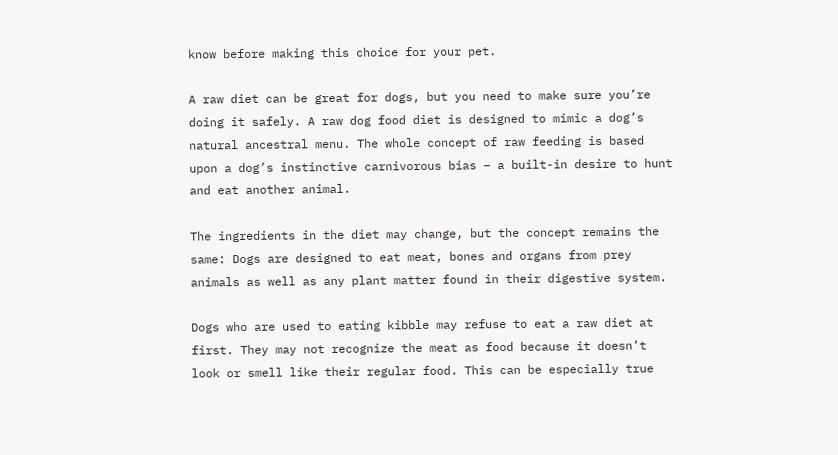know before making this choice for your pet.

A raw diet can be great for dogs, but you need to make sure you’re doing it safely. A raw dog food diet is designed to mimic a dog’s natural ancestral menu. The whole concept of raw feeding is based upon a dog’s instinctive carnivorous bias – a built-in desire to hunt and eat another animal.

The ingredients in the diet may change, but the concept remains the same: Dogs are designed to eat meat, bones and organs from prey animals as well as any plant matter found in their digestive system.

Dogs who are used to eating kibble may refuse to eat a raw diet at first. They may not recognize the meat as food because it doesn’t look or smell like their regular food. This can be especially true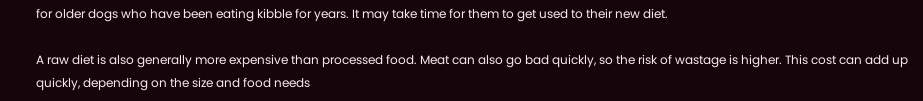for older dogs who have been eating kibble for years. It may take time for them to get used to their new diet.

A raw diet is also generally more expensive than processed food. Meat can also go bad quickly, so the risk of wastage is higher. This cost can add up quickly, depending on the size and food needs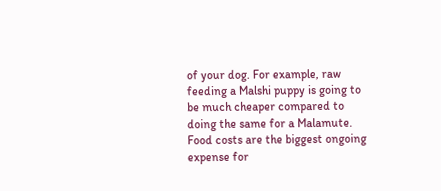of your dog. For example, raw feeding a Malshi puppy is going to be much cheaper compared to doing the same for a Malamute. Food costs are the biggest ongoing expense for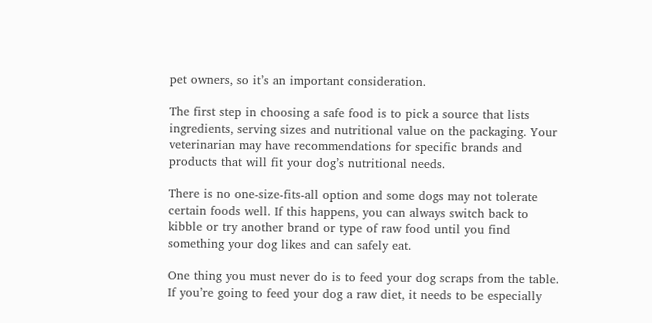pet owners, so it’s an important consideration.

The first step in choosing a safe food is to pick a source that lists ingredients, serving sizes and nutritional value on the packaging. Your veterinarian may have recommendations for specific brands and products that will fit your dog’s nutritional needs.

There is no one-size-fits-all option and some dogs may not tolerate certain foods well. If this happens, you can always switch back to kibble or try another brand or type of raw food until you find something your dog likes and can safely eat.

One thing you must never do is to feed your dog scraps from the table. If you’re going to feed your dog a raw diet, it needs to be especially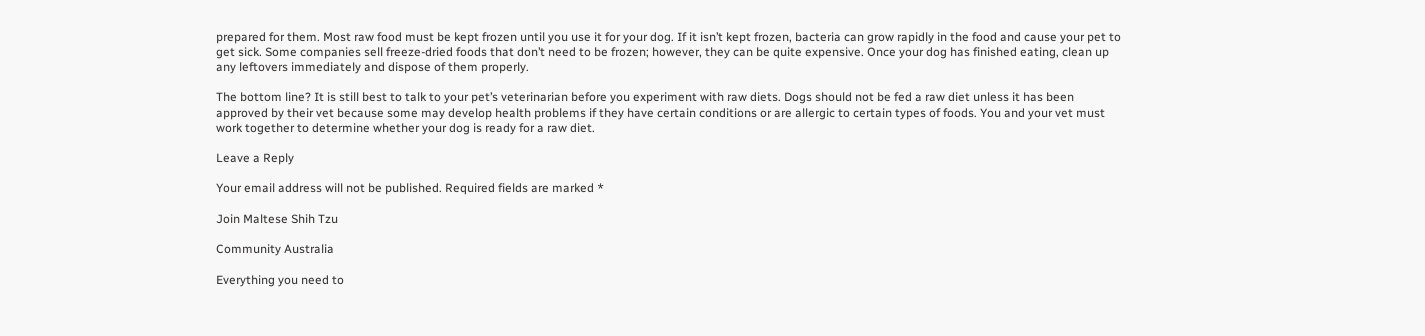prepared for them. Most raw food must be kept frozen until you use it for your dog. If it isn’t kept frozen, bacteria can grow rapidly in the food and cause your pet to get sick. Some companies sell freeze-dried foods that don’t need to be frozen; however, they can be quite expensive. Once your dog has finished eating, clean up any leftovers immediately and dispose of them properly.

The bottom line? It is still best to talk to your pet’s veterinarian before you experiment with raw diets. Dogs should not be fed a raw diet unless it has been approved by their vet because some may develop health problems if they have certain conditions or are allergic to certain types of foods. You and your vet must work together to determine whether your dog is ready for a raw diet.

Leave a Reply

Your email address will not be published. Required fields are marked *

Join Maltese Shih Tzu

Community Australia

Everything you need to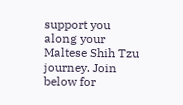support you along your Maltese Shih Tzu journey. Join below for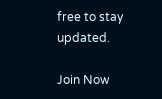free to stay updated.

Join Now